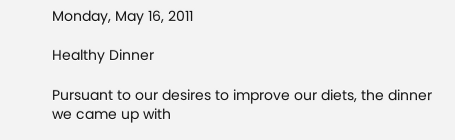Monday, May 16, 2011

Healthy Dinner

Pursuant to our desires to improve our diets, the dinner we came up with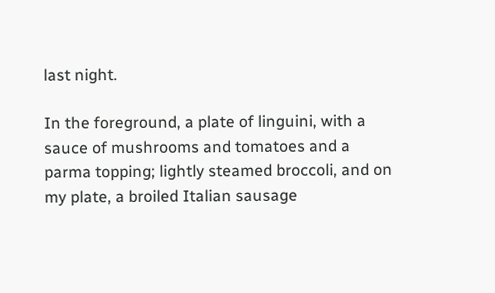last night.

In the foreground, a plate of linguini, with a sauce of mushrooms and tomatoes and a parma topping; lightly steamed broccoli, and on my plate, a broiled Italian sausage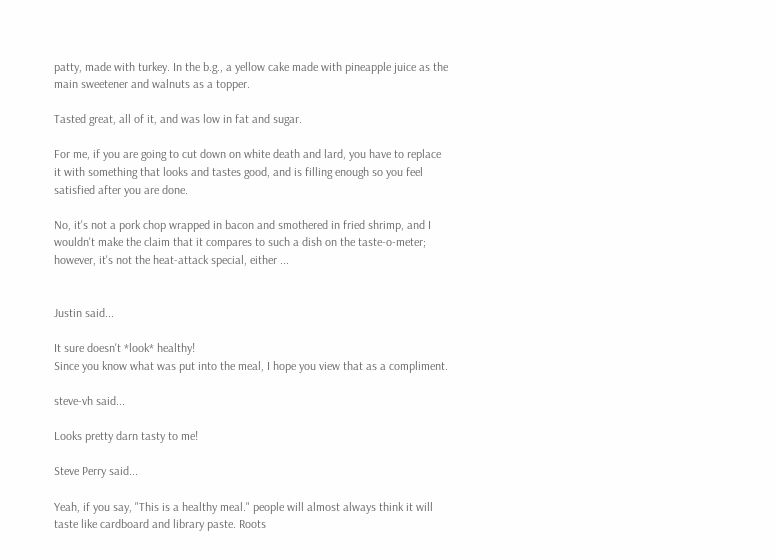patty, made with turkey. In the b.g., a yellow cake made with pineapple juice as the main sweetener and walnuts as a topper.

Tasted great, all of it, and was low in fat and sugar.

For me, if you are going to cut down on white death and lard, you have to replace it with something that looks and tastes good, and is filling enough so you feel satisfied after you are done.

No, it's not a pork chop wrapped in bacon and smothered in fried shrimp, and I wouldn't make the claim that it compares to such a dish on the taste-o-meter; however, it's not the heat-attack special, either ...


Justin said...

It sure doesn't *look* healthy!
Since you know what was put into the meal, I hope you view that as a compliment.

steve-vh said...

Looks pretty darn tasty to me!

Steve Perry said...

Yeah, if you say, "This is a healthy meal." people will almost always think it will taste like cardboard and library paste. Roots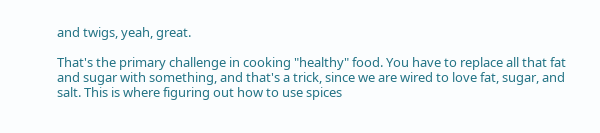and twigs, yeah, great.

That's the primary challenge in cooking "healthy" food. You have to replace all that fat and sugar with something, and that's a trick, since we are wired to love fat, sugar, and salt. This is where figuring out how to use spices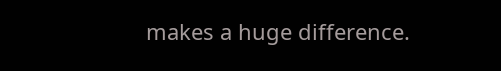makes a huge difference.